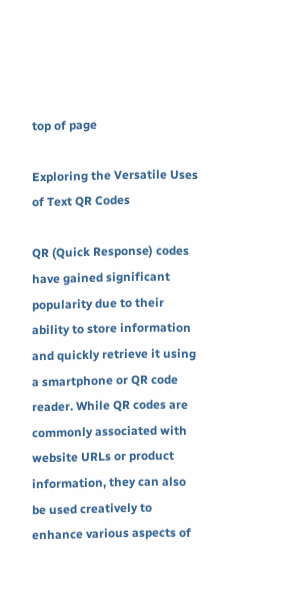top of page

Exploring the Versatile Uses of Text QR Codes

QR (Quick Response) codes have gained significant popularity due to their ability to store information and quickly retrieve it using a smartphone or QR code reader. While QR codes are commonly associated with website URLs or product information, they can also be used creatively to enhance various aspects of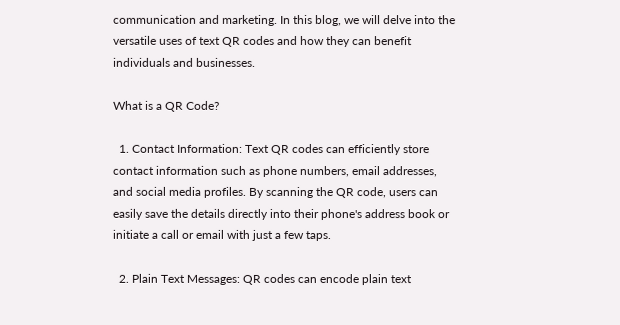communication and marketing. In this blog, we will delve into the versatile uses of text QR codes and how they can benefit individuals and businesses.

What is a QR Code?

  1. Contact Information: Text QR codes can efficiently store contact information such as phone numbers, email addresses, and social media profiles. By scanning the QR code, users can easily save the details directly into their phone's address book or initiate a call or email with just a few taps.

  2. Plain Text Messages: QR codes can encode plain text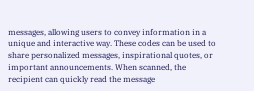messages, allowing users to convey information in a unique and interactive way. These codes can be used to share personalized messages, inspirational quotes, or important announcements. When scanned, the recipient can quickly read the message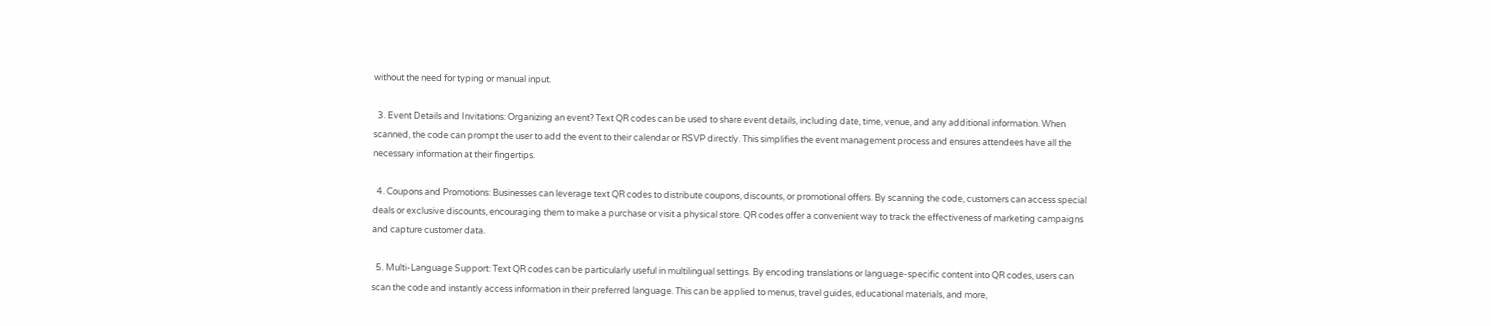without the need for typing or manual input.

  3. Event Details and Invitations: Organizing an event? Text QR codes can be used to share event details, including date, time, venue, and any additional information. When scanned, the code can prompt the user to add the event to their calendar or RSVP directly. This simplifies the event management process and ensures attendees have all the necessary information at their fingertips.

  4. Coupons and Promotions: Businesses can leverage text QR codes to distribute coupons, discounts, or promotional offers. By scanning the code, customers can access special deals or exclusive discounts, encouraging them to make a purchase or visit a physical store. QR codes offer a convenient way to track the effectiveness of marketing campaigns and capture customer data.

  5. Multi-Language Support: Text QR codes can be particularly useful in multilingual settings. By encoding translations or language-specific content into QR codes, users can scan the code and instantly access information in their preferred language. This can be applied to menus, travel guides, educational materials, and more,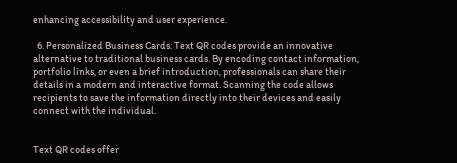enhancing accessibility and user experience.

  6. Personalized Business Cards: Text QR codes provide an innovative alternative to traditional business cards. By encoding contact information, portfolio links, or even a brief introduction, professionals can share their details in a modern and interactive format. Scanning the code allows recipients to save the information directly into their devices and easily connect with the individual.


Text QR codes offer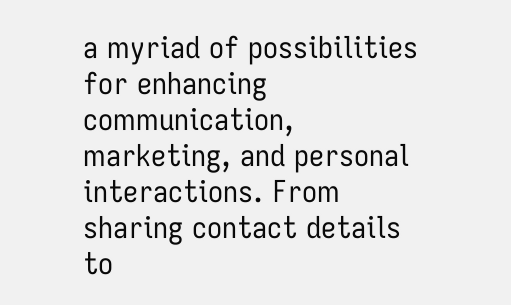a myriad of possibilities for enhancing communication, marketing, and personal interactions. From sharing contact details to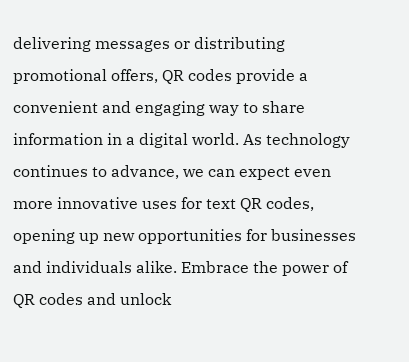delivering messages or distributing promotional offers, QR codes provide a convenient and engaging way to share information in a digital world. As technology continues to advance, we can expect even more innovative uses for text QR codes, opening up new opportunities for businesses and individuals alike. Embrace the power of QR codes and unlock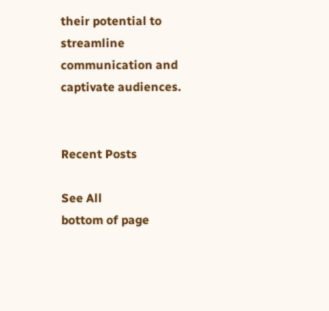their potential to streamline communication and captivate audiences.


Recent Posts

See All
bottom of page